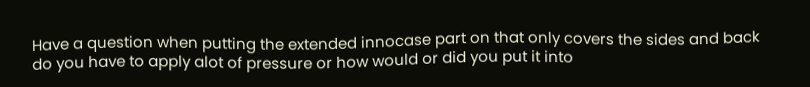Have a question when putting the extended innocase part on that only covers the sides and back do you have to apply alot of pressure or how would or did you put it into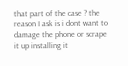that part of the case ? the reason I ask is i dont want to damage the phone or scrape it up installing it